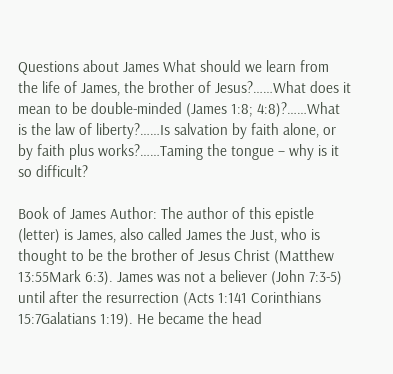Questions about James What should we learn from the life of James, the brother of Jesus?……What does it mean to be double-minded (James 1:8; 4:8)?……What is the law of liberty?……Is salvation by faith alone, or by faith plus works?……Taming the tongue – why is it so difficult?

Book of James Author: The author of this epistle (letter) is James, also called James the Just, who is thought to be the brother of Jesus Christ (Matthew 13:55Mark 6:3). James was not a believer (John 7:3-5) until after the resurrection (Acts 1:141 Corinthians 15:7Galatians 1:19). He became the head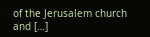of the Jerusalem church and […]